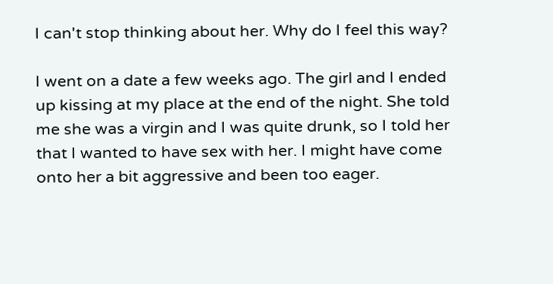I can't stop thinking about her. Why do I feel this way?

I went on a date a few weeks ago. The girl and I ended up kissing at my place at the end of the night. She told me she was a virgin and I was quite drunk, so I told her that I wanted to have sex with her. I might have come onto her a bit aggressive and been too eager.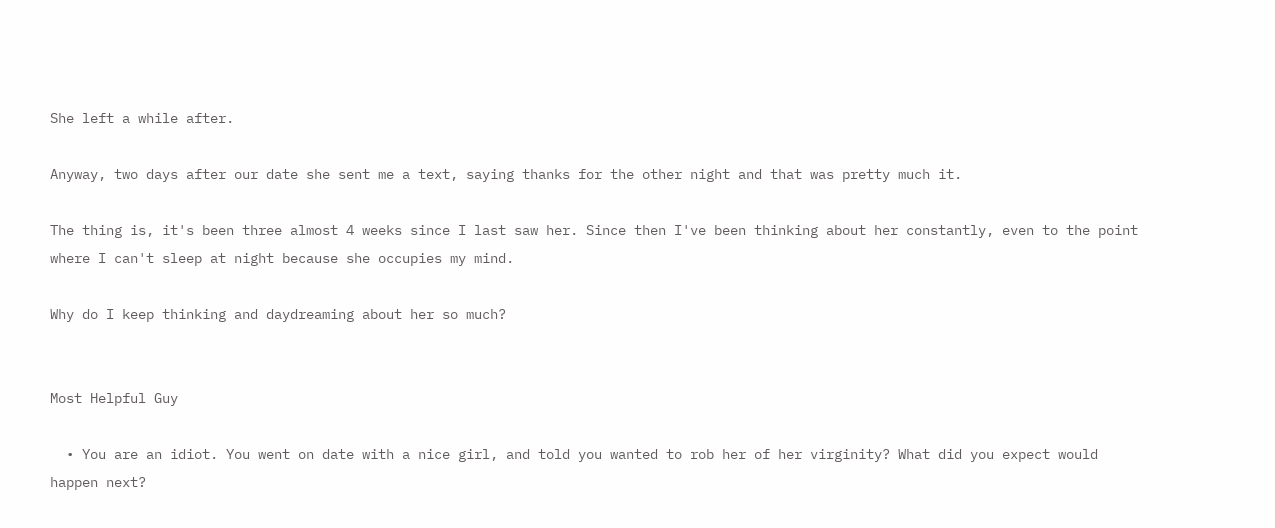She left a while after.

Anyway, two days after our date she sent me a text, saying thanks for the other night and that was pretty much it.

The thing is, it's been three almost 4 weeks since I last saw her. Since then I've been thinking about her constantly, even to the point where I can't sleep at night because she occupies my mind.

Why do I keep thinking and daydreaming about her so much?


Most Helpful Guy

  • You are an idiot. You went on date with a nice girl, and told you wanted to rob her of her virginity? What did you expect would happen next?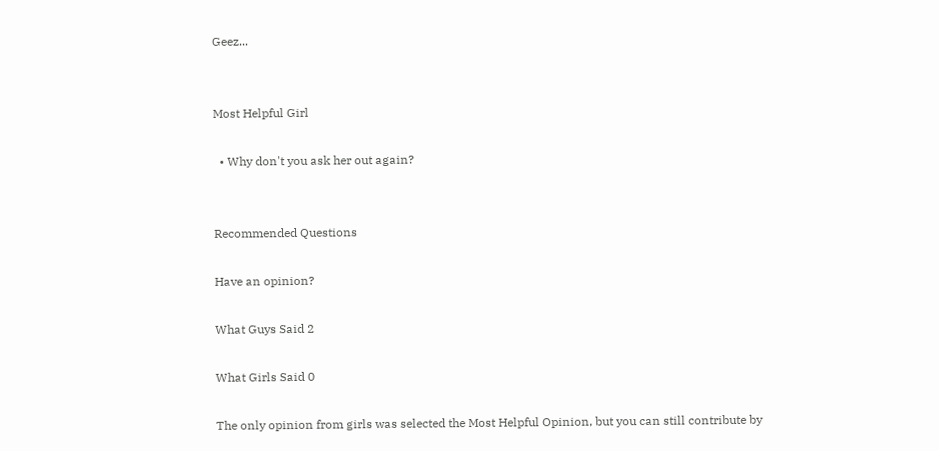Geez...


Most Helpful Girl

  • Why don't you ask her out again?


Recommended Questions

Have an opinion?

What Guys Said 2

What Girls Said 0

The only opinion from girls was selected the Most Helpful Opinion, but you can still contribute by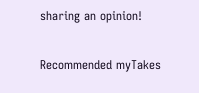sharing an opinion!

Recommended myTakes